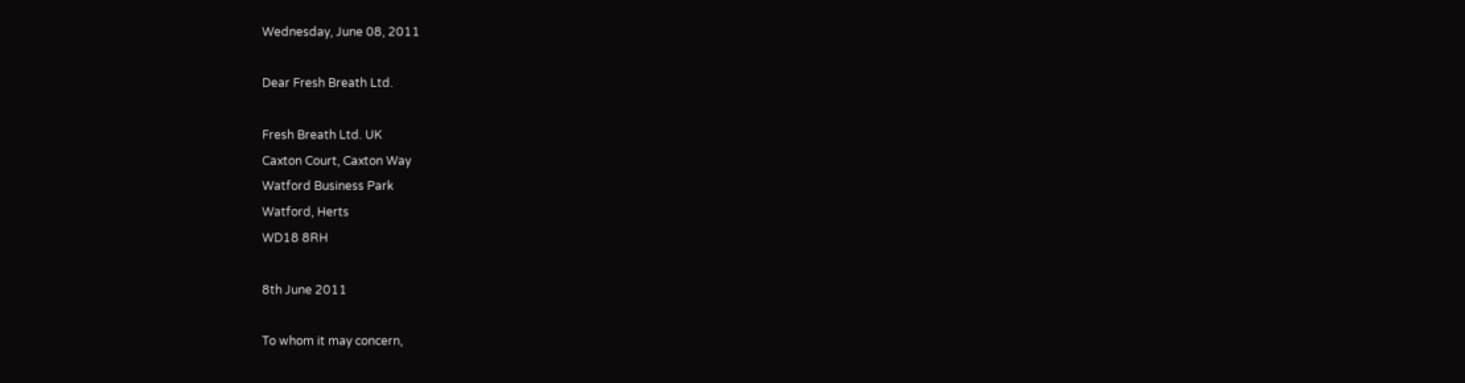Wednesday, June 08, 2011

Dear Fresh Breath Ltd.

Fresh Breath Ltd. UK
Caxton Court, Caxton Way
Watford Business Park
Watford, Herts
WD18 8RH

8th June 2011

To whom it may concern,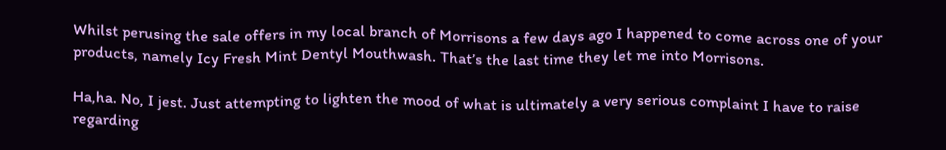Whilst perusing the sale offers in my local branch of Morrisons a few days ago I happened to come across one of your products, namely Icy Fresh Mint Dentyl Mouthwash. That’s the last time they let me into Morrisons.

Ha,ha. No, I jest. Just attempting to lighten the mood of what is ultimately a very serious complaint I have to raise regarding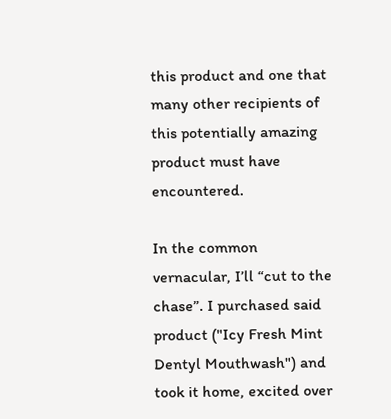this product and one that many other recipients of this potentially amazing product must have encountered.

In the common vernacular, I’ll “cut to the chase”. I purchased said product ("Icy Fresh Mint Dentyl Mouthwash") and took it home, excited over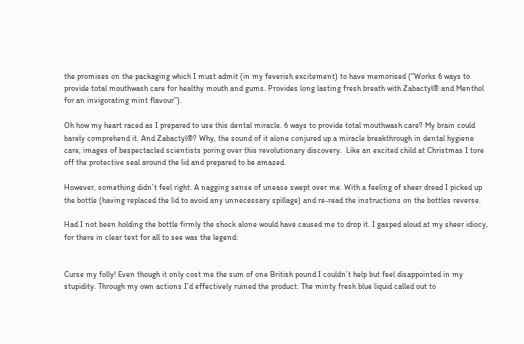the promises on the packaging which I must admit (in my feverish excitement) to have memorised (“Works 6 ways to provide total mouthwash care for healthy mouth and gums. Provides long lasting fresh breath with Zabactyl® and Menthol for an invigorating mint flavour”).

Oh how my heart raced as I prepared to use this dental miracle. 6 ways to provide total mouthwash care? My brain could barely comprehend it. And Zabactyl®? Why, the sound of it alone conjured up a miracle breakthrough in dental hygiene care, images of bespectacled scientists poring over this revolutionary discovery.  Like an excited child at Christmas I tore off the protective seal around the lid and prepared to be amazed.

However, something didn’t feel right. A nagging sense of unease swept over me. With a feeling of sheer dread I picked up the bottle (having replaced the lid to avoid any unnecessary spillage) and re-read the instructions on the bottles reverse.

Had I not been holding the bottle firmly the shock alone would have caused me to drop it. I gasped aloud at my sheer idiocy, for there in clear text for all to see was the legend:


Curse my folly! Even though it only cost me the sum of one British pound I couldn’t help but feel disappointed in my stupidity. Through my own actions I’d effectively ruined the product. The minty fresh blue liquid called out to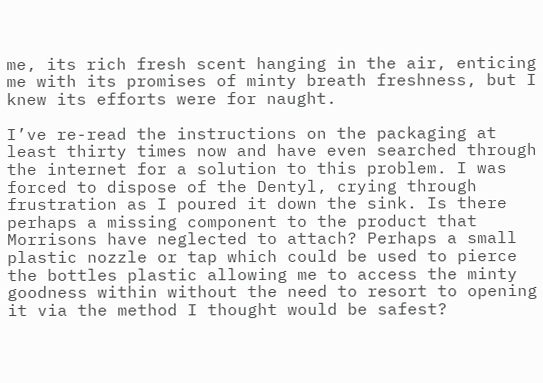me, its rich fresh scent hanging in the air, enticing me with its promises of minty breath freshness, but I knew its efforts were for naught.

I’ve re-read the instructions on the packaging at least thirty times now and have even searched through the internet for a solution to this problem. I was forced to dispose of the Dentyl, crying through frustration as I poured it down the sink. Is there perhaps a missing component to the product that Morrisons have neglected to attach? Perhaps a small plastic nozzle or tap which could be used to pierce the bottles plastic allowing me to access the minty goodness within without the need to resort to opening it via the method I thought would be safest?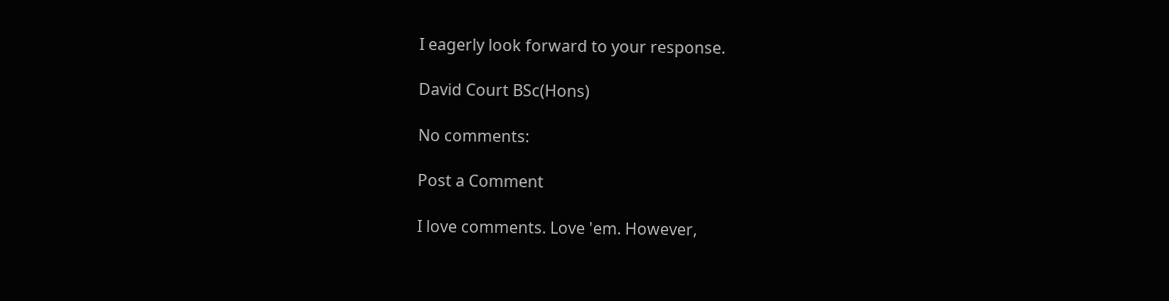I eagerly look forward to your response.

David Court BSc(Hons)

No comments:

Post a Comment

I love comments. Love 'em. However,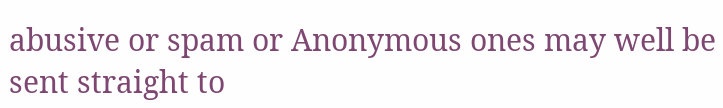abusive or spam or Anonymous ones may well be sent straight to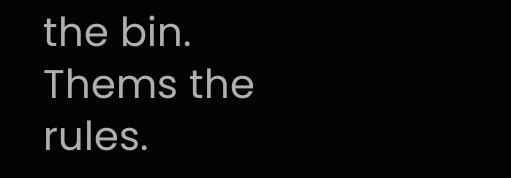the bin. Thems the rules.